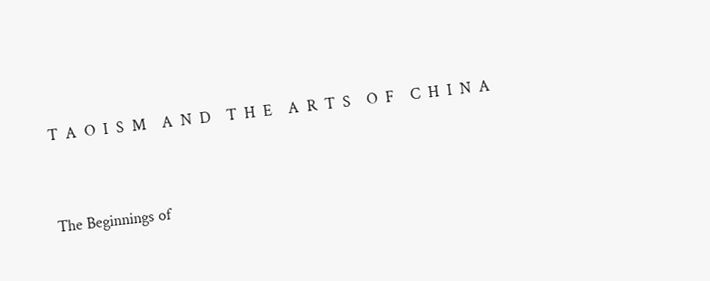T  A  O  I  S  M    A  N  D    T  H  E    A  R  T  S    O  F    C  H  I  N  A


The Beginnings of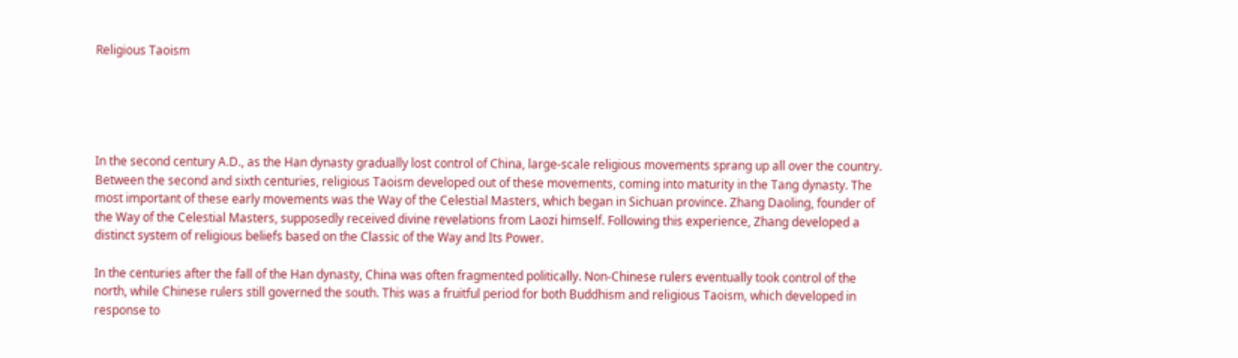Religious Taoism





In the second century A.D., as the Han dynasty gradually lost control of China, large-scale religious movements sprang up all over the country. Between the second and sixth centuries, religious Taoism developed out of these movements, coming into maturity in the Tang dynasty. The most important of these early movements was the Way of the Celestial Masters, which began in Sichuan province. Zhang Daoling, founder of the Way of the Celestial Masters, supposedly received divine revelations from Laozi himself. Following this experience, Zhang developed a distinct system of religious beliefs based on the Classic of the Way and Its Power.

In the centuries after the fall of the Han dynasty, China was often fragmented politically. Non-Chinese rulers eventually took control of the north, while Chinese rulers still governed the south. This was a fruitful period for both Buddhism and religious Taoism, which developed in response to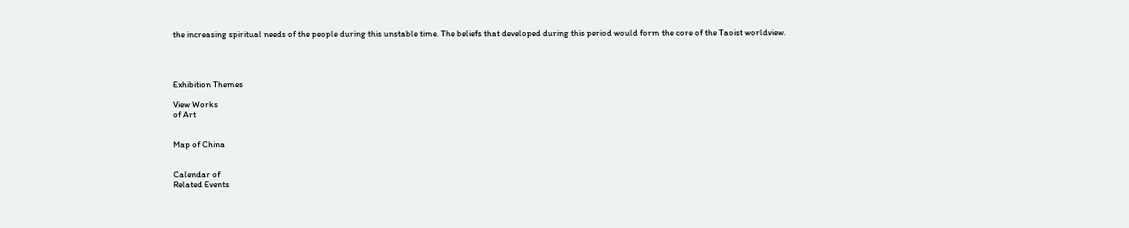the increasing spiritual needs of the people during this unstable time. The beliefs that developed during this period would form the core of the Taoist worldview.




Exhibition Themes

View Works
of Art


Map of China


Calendar of
Related Events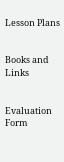Lesson Plans


Books and Links


Evaluation Form